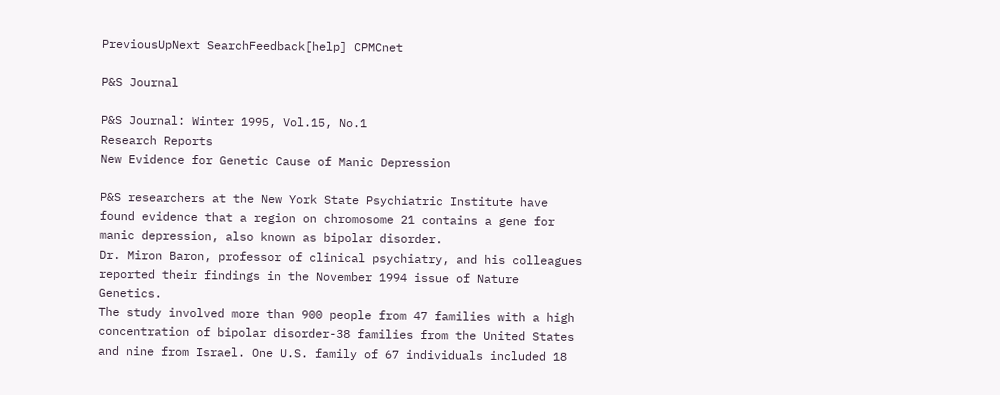PreviousUpNext SearchFeedback[help] CPMCnet

P&S Journal

P&S Journal: Winter 1995, Vol.15, No.1
Research Reports
New Evidence for Genetic Cause of Manic Depression

P&S researchers at the New York State Psychiatric Institute have found evidence that a region on chromosome 21 contains a gene for manic depression, also known as bipolar disorder.
Dr. Miron Baron, professor of clinical psychiatry, and his colleagues reported their findings in the November 1994 issue of Nature Genetics.
The study involved more than 900 people from 47 families with a high concentration of bipolar disorder-38 families from the United States and nine from Israel. One U.S. family of 67 individuals included 18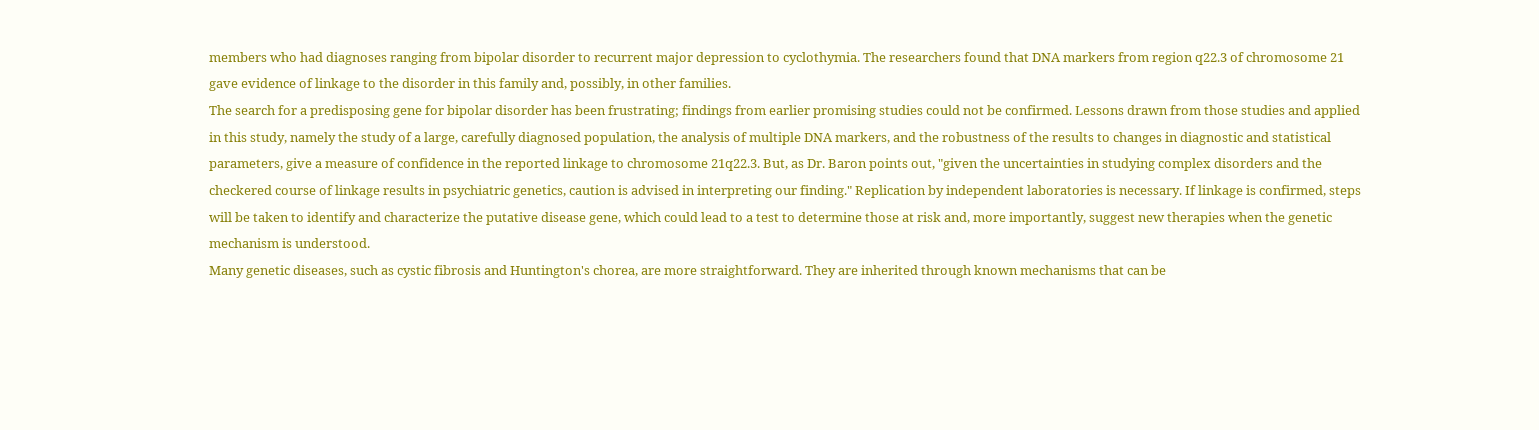members who had diagnoses ranging from bipolar disorder to recurrent major depression to cyclothymia. The researchers found that DNA markers from region q22.3 of chromosome 21 gave evidence of linkage to the disorder in this family and, possibly, in other families.
The search for a predisposing gene for bipolar disorder has been frustrating; findings from earlier promising studies could not be confirmed. Lessons drawn from those studies and applied in this study, namely the study of a large, carefully diagnosed population, the analysis of multiple DNA markers, and the robustness of the results to changes in diagnostic and statistical parameters, give a measure of confidence in the reported linkage to chromosome 21q22.3. But, as Dr. Baron points out, "given the uncertainties in studying complex disorders and the checkered course of linkage results in psychiatric genetics, caution is advised in interpreting our finding." Replication by independent laboratories is necessary. If linkage is confirmed, steps will be taken to identify and characterize the putative disease gene, which could lead to a test to determine those at risk and, more importantly, suggest new therapies when the genetic mechanism is understood.
Many genetic diseases, such as cystic fibrosis and Huntington's chorea, are more straightforward. They are inherited through known mechanisms that can be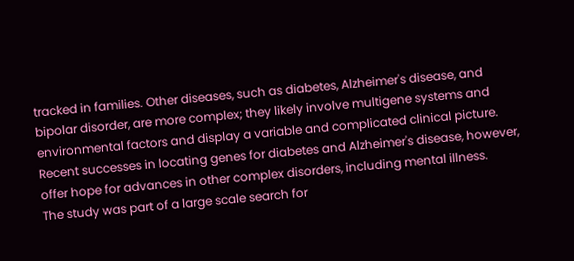tracked in families. Other diseases, such as diabetes, Alzheimer's disease, and bipolar disorder, are more complex; they likely involve multigene systems and environmental factors and display a variable and complicated clinical picture. Recent successes in locating genes for diabetes and Alzheimer's disease, however, offer hope for advances in other complex disorders, including mental illness.
The study was part of a large scale search for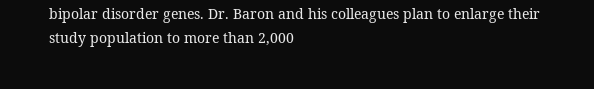bipolar disorder genes. Dr. Baron and his colleagues plan to enlarge their study population to more than 2,000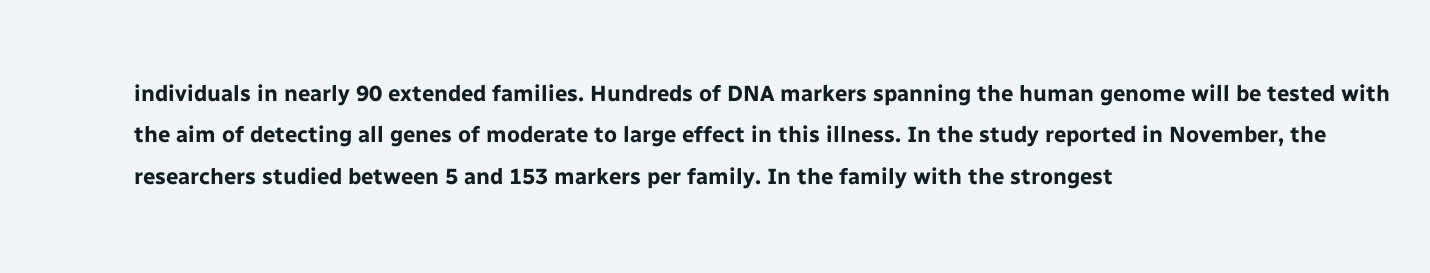individuals in nearly 90 extended families. Hundreds of DNA markers spanning the human genome will be tested with the aim of detecting all genes of moderate to large effect in this illness. In the study reported in November, the researchers studied between 5 and 153 markers per family. In the family with the strongest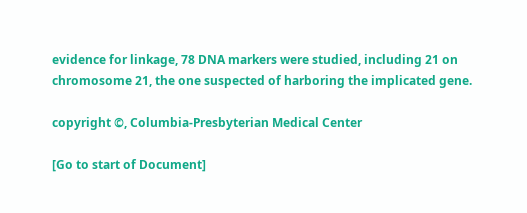evidence for linkage, 78 DNA markers were studied, including 21 on chromosome 21, the one suspected of harboring the implicated gene.

copyright ©, Columbia-Presbyterian Medical Center

[Go to start of Document]